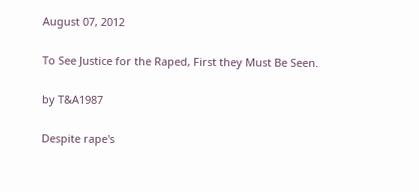August 07, 2012

To See Justice for the Raped, First they Must Be Seen.

by T&A1987

Despite rape's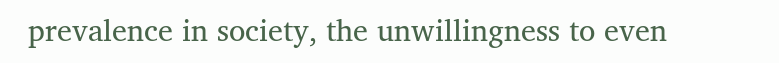prevalence in society, the unwillingness to even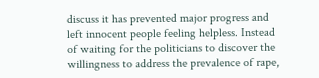discuss it has prevented major progress and left innocent people feeling helpless. Instead of waiting for the politicians to discover the willingness to address the prevalence of rape,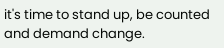it's time to stand up, be counted and demand change.